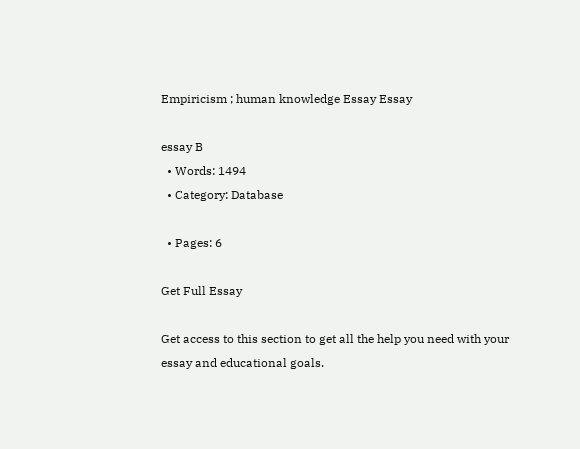Empiricism ; human knowledge Essay Essay

essay B
  • Words: 1494
  • Category: Database

  • Pages: 6

Get Full Essay

Get access to this section to get all the help you need with your essay and educational goals.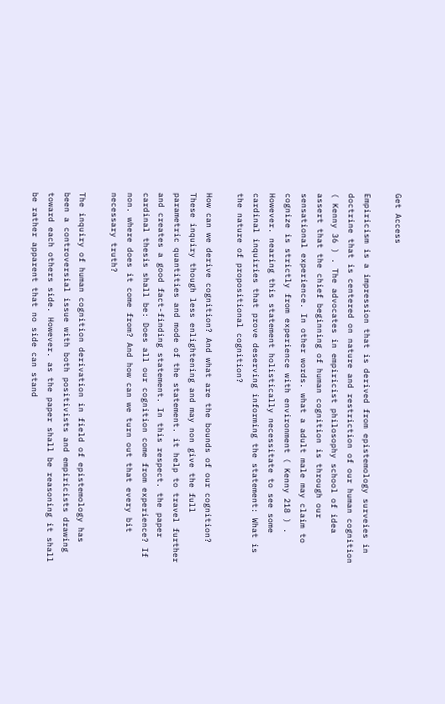Get Access

Empiricism is a impression that is derived from epistemology surveies in doctrine that is centered on nature and restriction of our human cognition ( Kenny 36 ) . The advocates in empiricist philosophy school of idea assert that the chief beginning of human cognition is through our sensational experience. In other words. what a adult male may claim to cognize is strictly from experience with environment ( Kenny 218 ) . However. nearing this statement holistically necessitate to see some cardinal inquiries that prove deserving informing the statement: What is the nature of propositional cognition?

How can we derive cognition? And what are the bounds of our cognition? These inquiry though less enlightening and may non give the full parametric quantities and mode of the statement. it help to travel further and creates a good fact-finding statement. In this respect. the paper cardinal thesis shall be: Does all our cognition come from experience? If non. where does it come from? And how can we turn out that every bit necessary truth?

The inquiry of human cognition derivation in field of epistemology has been a controversial issue with both positivists and empiricists drawing toward each others side. However. as the paper shall be reasoning it shall be rather apparent that no side can stand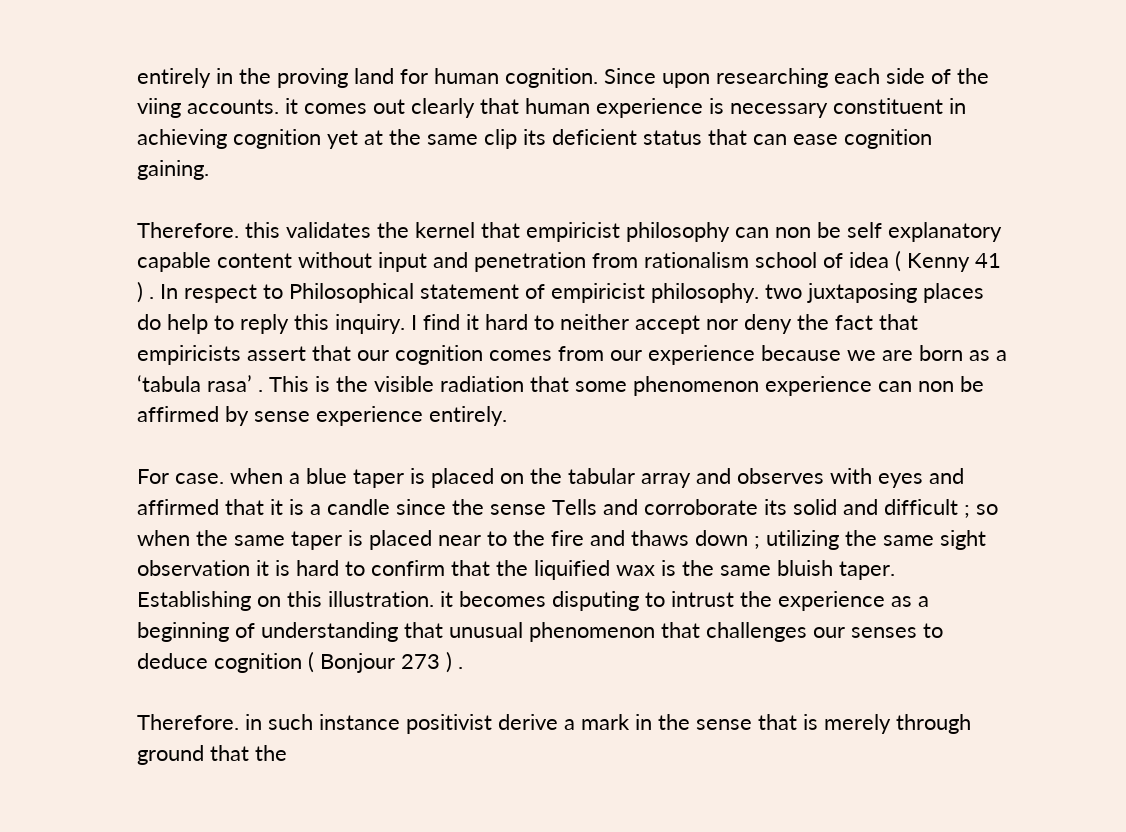entirely in the proving land for human cognition. Since upon researching each side of the viing accounts. it comes out clearly that human experience is necessary constituent in achieving cognition yet at the same clip its deficient status that can ease cognition gaining.

Therefore. this validates the kernel that empiricist philosophy can non be self explanatory capable content without input and penetration from rationalism school of idea ( Kenny 41 ) . In respect to Philosophical statement of empiricist philosophy. two juxtaposing places do help to reply this inquiry. I find it hard to neither accept nor deny the fact that empiricists assert that our cognition comes from our experience because we are born as a ‘tabula rasa’ . This is the visible radiation that some phenomenon experience can non be affirmed by sense experience entirely.

For case. when a blue taper is placed on the tabular array and observes with eyes and affirmed that it is a candle since the sense Tells and corroborate its solid and difficult ; so when the same taper is placed near to the fire and thaws down ; utilizing the same sight observation it is hard to confirm that the liquified wax is the same bluish taper. Establishing on this illustration. it becomes disputing to intrust the experience as a beginning of understanding that unusual phenomenon that challenges our senses to deduce cognition ( Bonjour 273 ) .

Therefore. in such instance positivist derive a mark in the sense that is merely through ground that the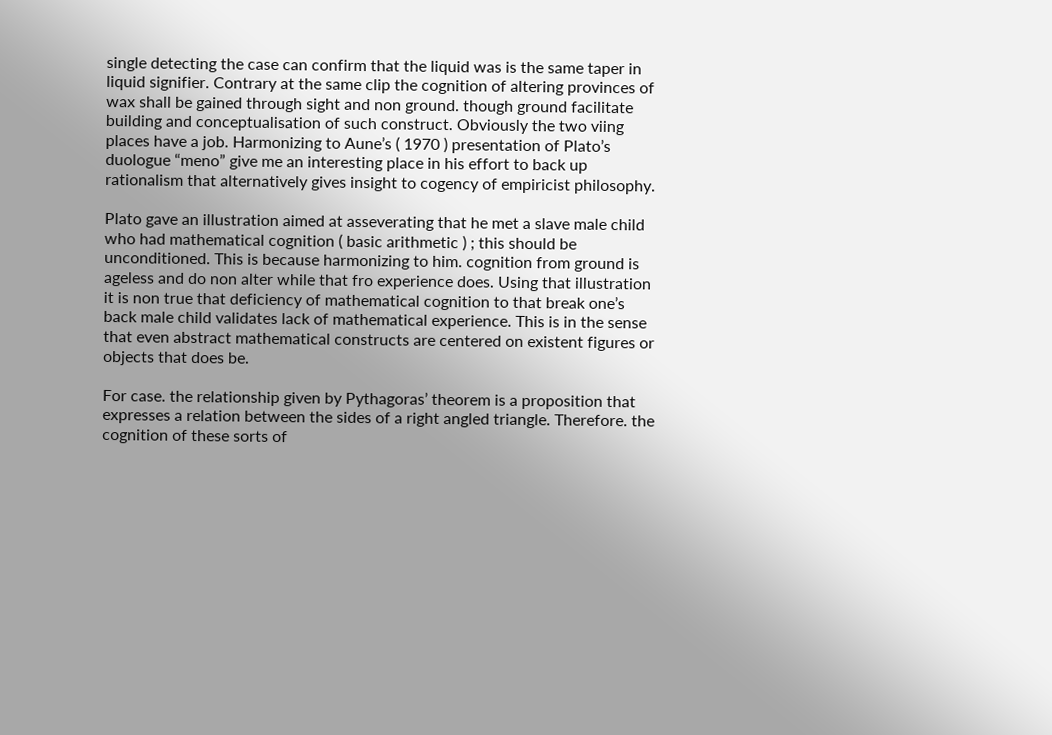single detecting the case can confirm that the liquid was is the same taper in liquid signifier. Contrary at the same clip the cognition of altering provinces of wax shall be gained through sight and non ground. though ground facilitate building and conceptualisation of such construct. Obviously the two viing places have a job. Harmonizing to Aune’s ( 1970 ) presentation of Plato’s duologue “meno” give me an interesting place in his effort to back up rationalism that alternatively gives insight to cogency of empiricist philosophy.

Plato gave an illustration aimed at asseverating that he met a slave male child who had mathematical cognition ( basic arithmetic ) ; this should be unconditioned. This is because harmonizing to him. cognition from ground is ageless and do non alter while that fro experience does. Using that illustration it is non true that deficiency of mathematical cognition to that break one’s back male child validates lack of mathematical experience. This is in the sense that even abstract mathematical constructs are centered on existent figures or objects that does be.

For case. the relationship given by Pythagoras’ theorem is a proposition that expresses a relation between the sides of a right angled triangle. Therefore. the cognition of these sorts of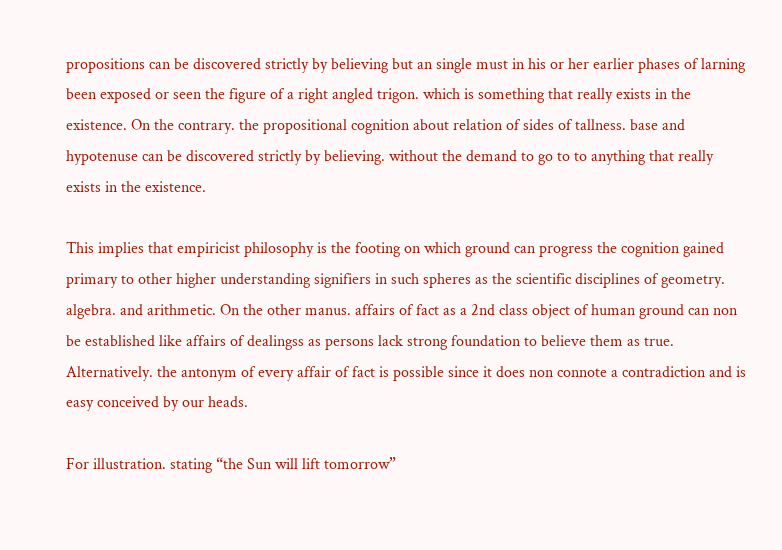propositions can be discovered strictly by believing but an single must in his or her earlier phases of larning been exposed or seen the figure of a right angled trigon. which is something that really exists in the existence. On the contrary. the propositional cognition about relation of sides of tallness. base and hypotenuse can be discovered strictly by believing. without the demand to go to to anything that really exists in the existence.

This implies that empiricist philosophy is the footing on which ground can progress the cognition gained primary to other higher understanding signifiers in such spheres as the scientific disciplines of geometry. algebra. and arithmetic. On the other manus. affairs of fact as a 2nd class object of human ground can non be established like affairs of dealingss as persons lack strong foundation to believe them as true. Alternatively. the antonym of every affair of fact is possible since it does non connote a contradiction and is easy conceived by our heads.

For illustration. stating “the Sun will lift tomorrow”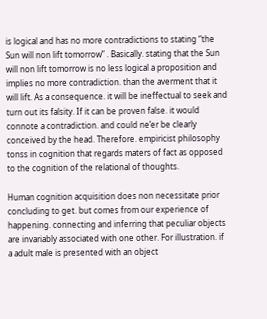is logical and has no more contradictions to stating “the Sun will non lift tomorrow” . Basically. stating that the Sun will non lift tomorrow is no less logical a proposition and implies no more contradiction. than the averment that it will lift. As a consequence. it will be ineffectual to seek and turn out its falsity. If it can be proven false. it would connote a contradiction. and could ne’er be clearly conceived by the head. Therefore. empiricist philosophy tonss in cognition that regards maters of fact as opposed to the cognition of the relational of thoughts.

Human cognition acquisition does non necessitate prior concluding to get. but comes from our experience of happening. connecting and inferring that peculiar objects are invariably associated with one other. For illustration. if a adult male is presented with an object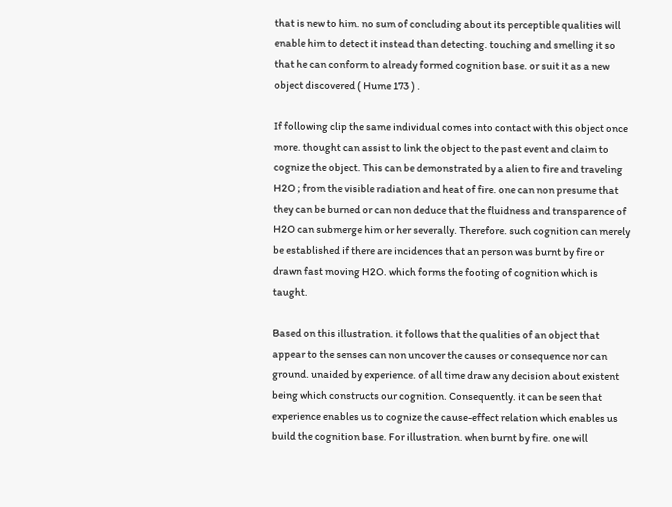that is new to him. no sum of concluding about its perceptible qualities will enable him to detect it instead than detecting. touching and smelling it so that he can conform to already formed cognition base. or suit it as a new object discovered ( Hume 173 ) .

If following clip the same individual comes into contact with this object once more. thought can assist to link the object to the past event and claim to cognize the object. This can be demonstrated by a alien to fire and traveling H2O ; from the visible radiation and heat of fire. one can non presume that they can be burned or can non deduce that the fluidness and transparence of H2O can submerge him or her severally. Therefore. such cognition can merely be established if there are incidences that an person was burnt by fire or drawn fast moving H2O. which forms the footing of cognition which is taught.

Based on this illustration. it follows that the qualities of an object that appear to the senses can non uncover the causes or consequence nor can ground. unaided by experience. of all time draw any decision about existent being which constructs our cognition. Consequently. it can be seen that experience enables us to cognize the cause-effect relation which enables us build the cognition base. For illustration. when burnt by fire. one will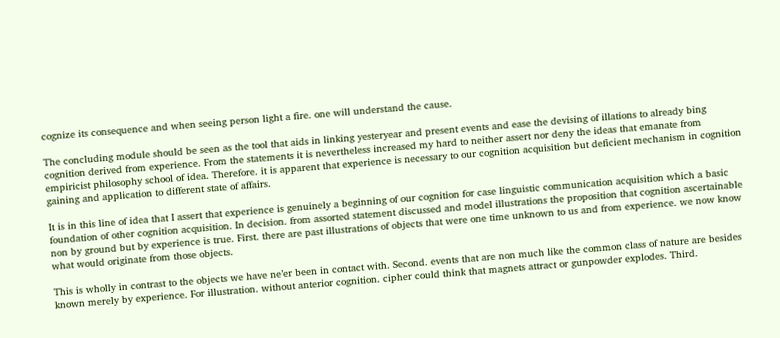cognize its consequence and when seeing person light a fire. one will understand the cause.

The concluding module should be seen as the tool that aids in linking yesteryear and present events and ease the devising of illations to already bing cognition derived from experience. From the statements it is nevertheless increased my hard to neither assert nor deny the ideas that emanate from empiricist philosophy school of idea. Therefore. it is apparent that experience is necessary to our cognition acquisition but deficient mechanism in cognition gaining and application to different state of affairs.

It is in this line of idea that I assert that experience is genuinely a beginning of our cognition for case linguistic communication acquisition which a basic foundation of other cognition acquisition. In decision. from assorted statement discussed and model illustrations the proposition that cognition ascertainable non by ground but by experience is true. First. there are past illustrations of objects that were one time unknown to us and from experience. we now know what would originate from those objects.

This is wholly in contrast to the objects we have ne’er been in contact with. Second. events that are non much like the common class of nature are besides known merely by experience. For illustration. without anterior cognition. cipher could think that magnets attract or gunpowder explodes. Third.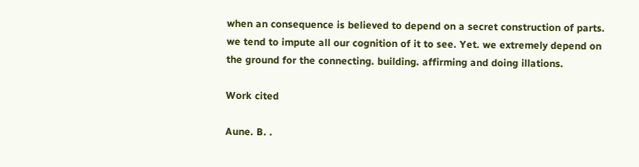when an consequence is believed to depend on a secret construction of parts. we tend to impute all our cognition of it to see. Yet. we extremely depend on the ground for the connecting. building. affirming and doing illations.

Work cited

Aune. B. .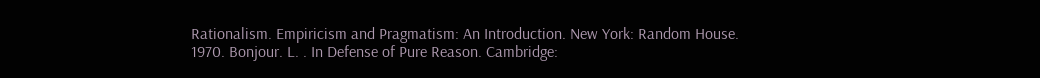Rationalism. Empiricism and Pragmatism: An Introduction. New York: Random House. 1970. Bonjour. L. . In Defense of Pure Reason. Cambridge: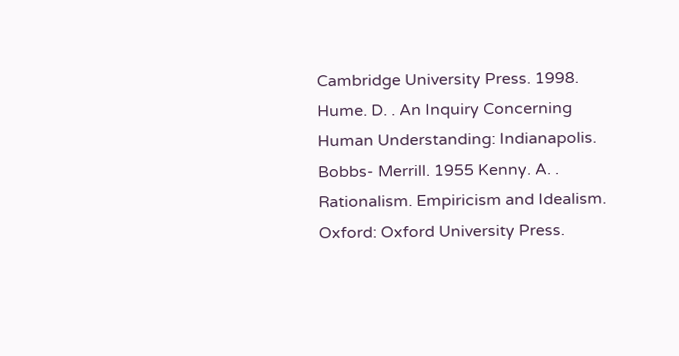Cambridge University Press. 1998. Hume. D. . An Inquiry Concerning Human Understanding: Indianapolis. Bobbs- Merrill. 1955 Kenny. A. . Rationalism. Empiricism and Idealism. Oxford: Oxford University Press.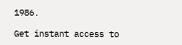1986.

Get instant access to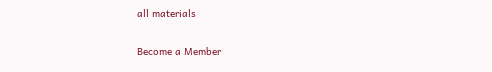all materials

Become a Member